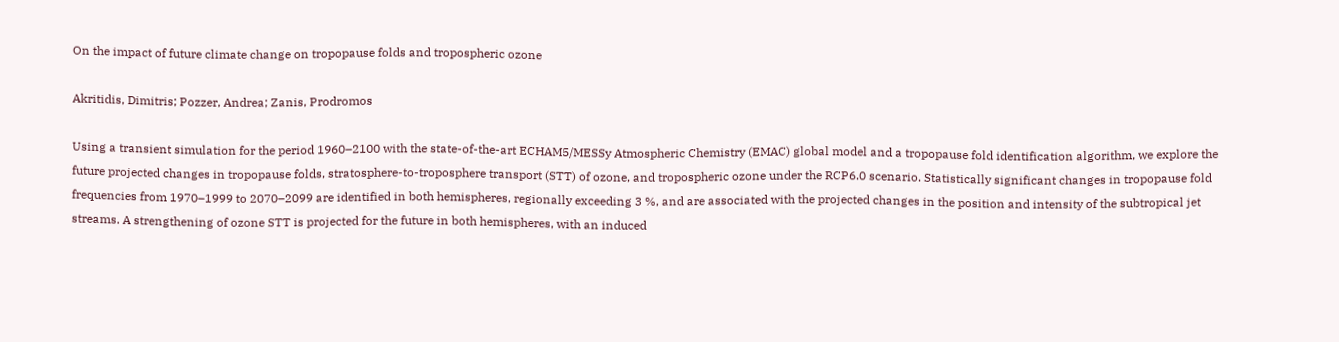On the impact of future climate change on tropopause folds and tropospheric ozone

Akritidis, Dimitris; Pozzer, Andrea; Zanis, Prodromos

Using a transient simulation for the period 1960–2100 with the state-of-the-art ECHAM5/MESSy Atmospheric Chemistry (EMAC) global model and a tropopause fold identification algorithm, we explore the future projected changes in tropopause folds, stratosphere-to-troposphere transport (STT) of ozone, and tropospheric ozone under the RCP6.0 scenario. Statistically significant changes in tropopause fold frequencies from 1970–1999 to 2070–2099 are identified in both hemispheres, regionally exceeding 3 %, and are associated with the projected changes in the position and intensity of the subtropical jet streams. A strengthening of ozone STT is projected for the future in both hemispheres, with an induced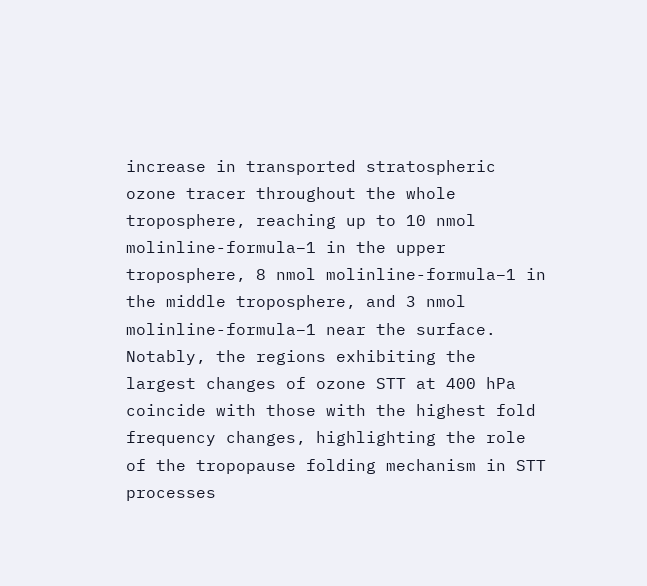increase in transported stratospheric ozone tracer throughout the whole troposphere, reaching up to 10 nmol molinline-formula−1 in the upper troposphere, 8 nmol molinline-formula−1 in the middle troposphere, and 3 nmol molinline-formula−1 near the surface. Notably, the regions exhibiting the largest changes of ozone STT at 400 hPa coincide with those with the highest fold frequency changes, highlighting the role of the tropopause folding mechanism in STT processes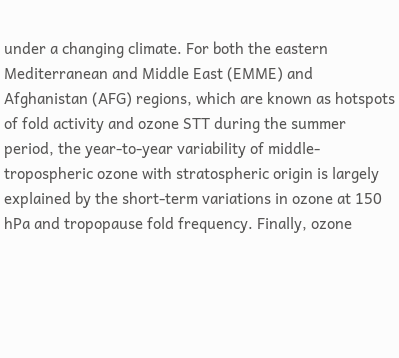under a changing climate. For both the eastern Mediterranean and Middle East (EMME) and Afghanistan (AFG) regions, which are known as hotspots of fold activity and ozone STT during the summer period, the year-to-year variability of middle-tropospheric ozone with stratospheric origin is largely explained by the short-term variations in ozone at 150 hPa and tropopause fold frequency. Finally, ozone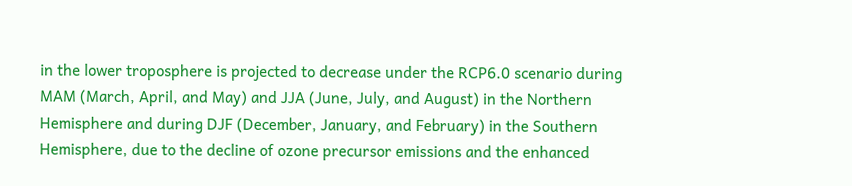in the lower troposphere is projected to decrease under the RCP6.0 scenario during MAM (March, April, and May) and JJA (June, July, and August) in the Northern Hemisphere and during DJF (December, January, and February) in the Southern Hemisphere, due to the decline of ozone precursor emissions and the enhanced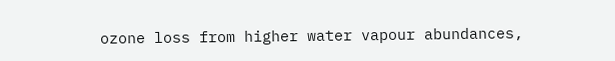ozone loss from higher water vapour abundances,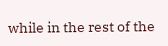while in the rest of the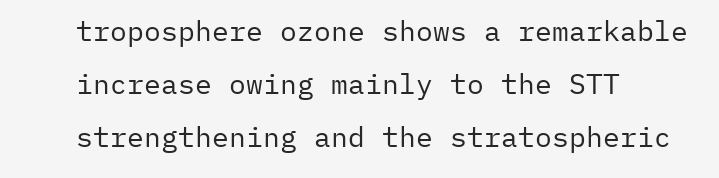troposphere ozone shows a remarkable increase owing mainly to the STT strengthening and the stratospheric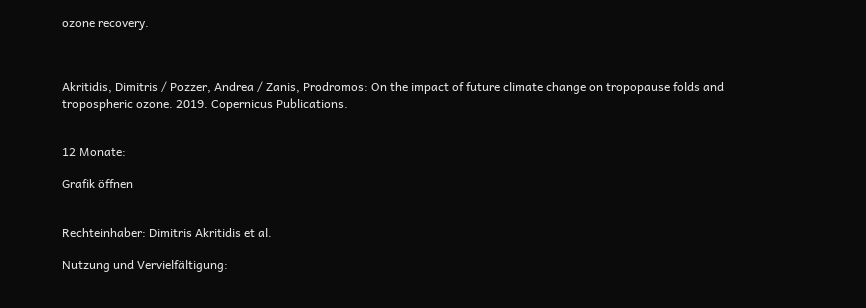ozone recovery.



Akritidis, Dimitris / Pozzer, Andrea / Zanis, Prodromos: On the impact of future climate change on tropopause folds and tropospheric ozone. 2019. Copernicus Publications.


12 Monate:

Grafik öffnen


Rechteinhaber: Dimitris Akritidis et al.

Nutzung und Vervielfältigung: